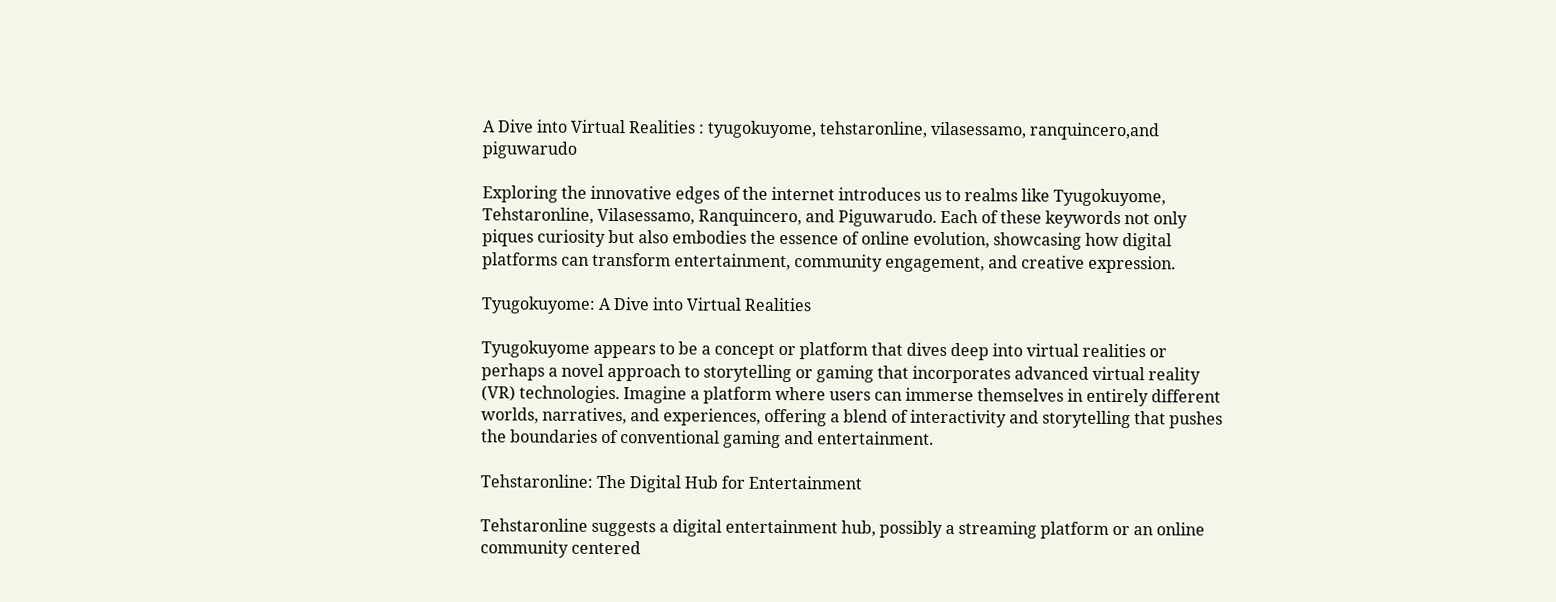A Dive into Virtual Realities : tyugokuyome, tehstaronline, vilasessamo, ranquincero,and piguwarudo

Exploring the innovative edges of the internet introduces us to realms like Tyugokuyome, Tehstaronline, Vilasessamo, Ranquincero, and Piguwarudo. Each of these keywords not only piques curiosity but also embodies the essence of online evolution, showcasing how digital platforms can transform entertainment, community engagement, and creative expression.

Tyugokuyome: A Dive into Virtual Realities

Tyugokuyome appears to be a concept or platform that dives deep into virtual realities or perhaps a novel approach to storytelling or gaming that incorporates advanced virtual reality (VR) technologies. Imagine a platform where users can immerse themselves in entirely different worlds, narratives, and experiences, offering a blend of interactivity and storytelling that pushes the boundaries of conventional gaming and entertainment.

Tehstaronline: The Digital Hub for Entertainment

Tehstaronline suggests a digital entertainment hub, possibly a streaming platform or an online community centered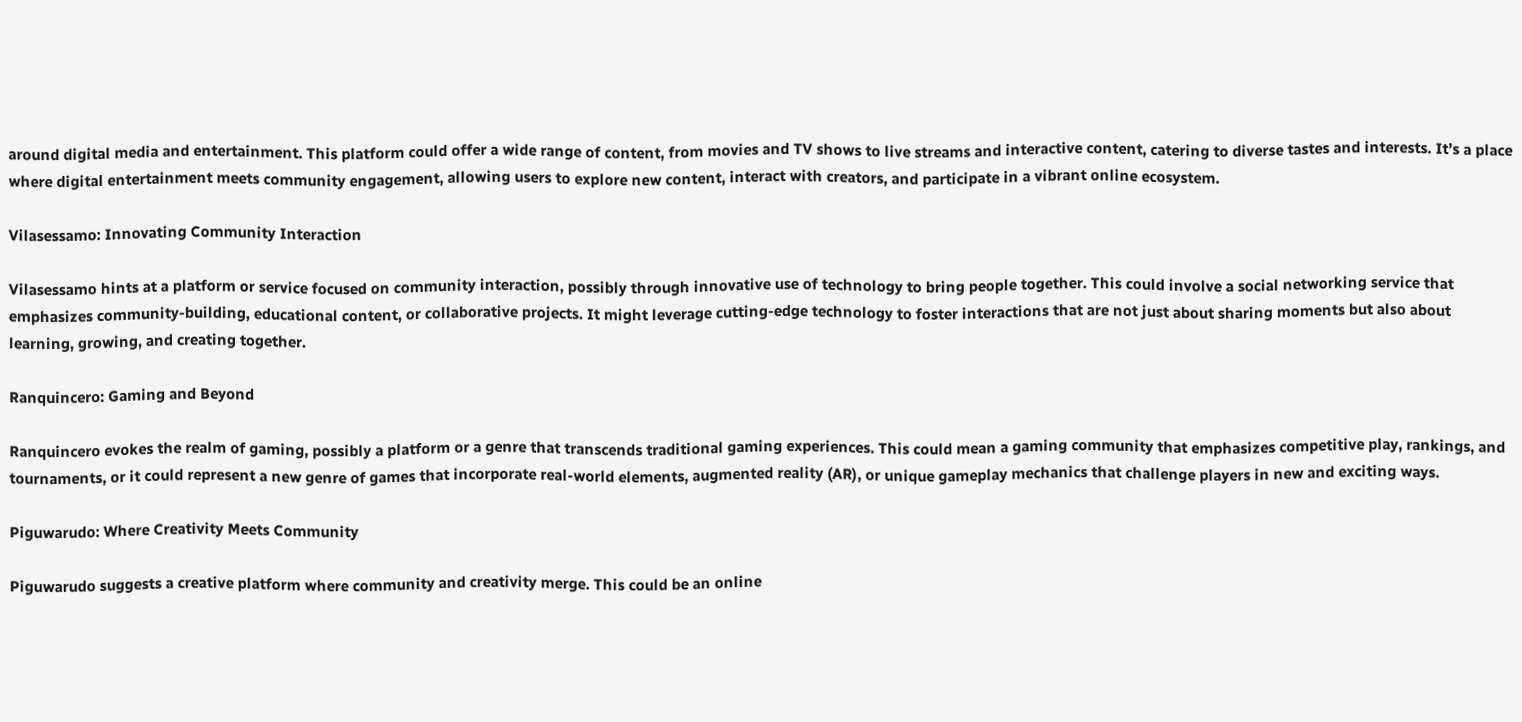around digital media and entertainment. This platform could offer a wide range of content, from movies and TV shows to live streams and interactive content, catering to diverse tastes and interests. It’s a place where digital entertainment meets community engagement, allowing users to explore new content, interact with creators, and participate in a vibrant online ecosystem.

Vilasessamo: Innovating Community Interaction

Vilasessamo hints at a platform or service focused on community interaction, possibly through innovative use of technology to bring people together. This could involve a social networking service that emphasizes community-building, educational content, or collaborative projects. It might leverage cutting-edge technology to foster interactions that are not just about sharing moments but also about learning, growing, and creating together.

Ranquincero: Gaming and Beyond

Ranquincero evokes the realm of gaming, possibly a platform or a genre that transcends traditional gaming experiences. This could mean a gaming community that emphasizes competitive play, rankings, and tournaments, or it could represent a new genre of games that incorporate real-world elements, augmented reality (AR), or unique gameplay mechanics that challenge players in new and exciting ways.

Piguwarudo: Where Creativity Meets Community

Piguwarudo suggests a creative platform where community and creativity merge. This could be an online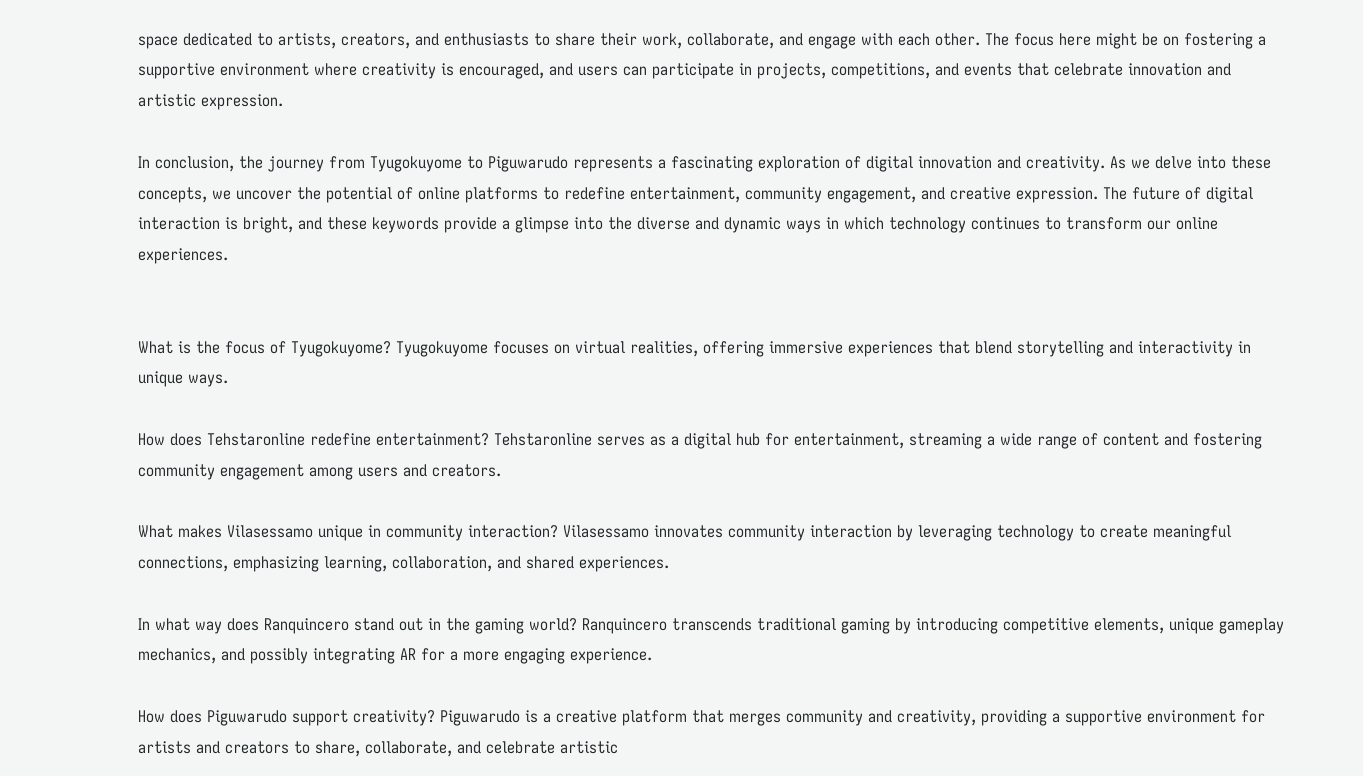space dedicated to artists, creators, and enthusiasts to share their work, collaborate, and engage with each other. The focus here might be on fostering a supportive environment where creativity is encouraged, and users can participate in projects, competitions, and events that celebrate innovation and artistic expression.

In conclusion, the journey from Tyugokuyome to Piguwarudo represents a fascinating exploration of digital innovation and creativity. As we delve into these concepts, we uncover the potential of online platforms to redefine entertainment, community engagement, and creative expression. The future of digital interaction is bright, and these keywords provide a glimpse into the diverse and dynamic ways in which technology continues to transform our online experiences.


What is the focus of Tyugokuyome? Tyugokuyome focuses on virtual realities, offering immersive experiences that blend storytelling and interactivity in unique ways.

How does Tehstaronline redefine entertainment? Tehstaronline serves as a digital hub for entertainment, streaming a wide range of content and fostering community engagement among users and creators.

What makes Vilasessamo unique in community interaction? Vilasessamo innovates community interaction by leveraging technology to create meaningful connections, emphasizing learning, collaboration, and shared experiences.

In what way does Ranquincero stand out in the gaming world? Ranquincero transcends traditional gaming by introducing competitive elements, unique gameplay mechanics, and possibly integrating AR for a more engaging experience.

How does Piguwarudo support creativity? Piguwarudo is a creative platform that merges community and creativity, providing a supportive environment for artists and creators to share, collaborate, and celebrate artistic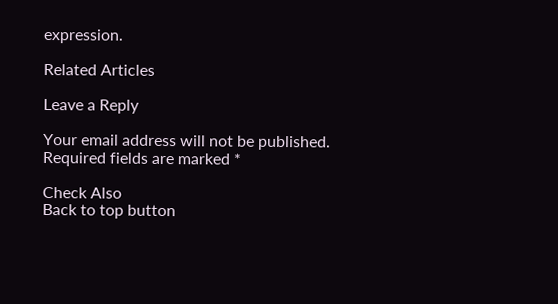expression.

Related Articles

Leave a Reply

Your email address will not be published. Required fields are marked *

Check Also
Back to top button